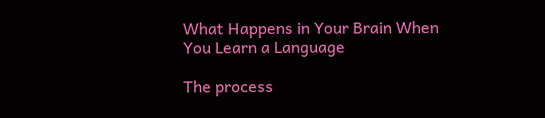What Happens in Your Brain When You Learn a Language

The process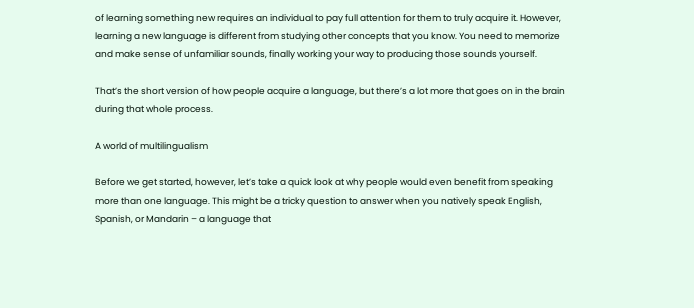of learning something new requires an individual to pay full attention for them to truly acquire it. However, learning a new language is different from studying other concepts that you know. You need to memorize and make sense of unfamiliar sounds, finally working your way to producing those sounds yourself.

That’s the short version of how people acquire a language, but there’s a lot more that goes on in the brain during that whole process.

A world of multilingualism

Before we get started, however, let’s take a quick look at why people would even benefit from speaking more than one language. This might be a tricky question to answer when you natively speak English, Spanish, or Mandarin – a language that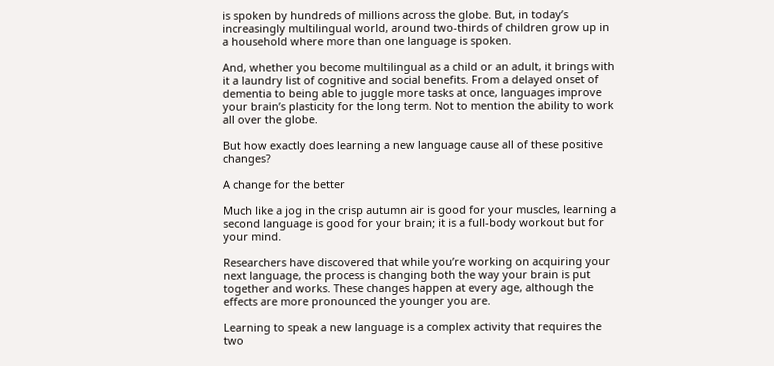is spoken by hundreds of millions across the globe. But, in today’s increasingly multilingual world, around two-thirds of children grow up in a household where more than one language is spoken.

And, whether you become multilingual as a child or an adult, it brings with it a laundry list of cognitive and social benefits. From a delayed onset of dementia to being able to juggle more tasks at once, languages improve your brain’s plasticity for the long term. Not to mention the ability to work all over the globe.

But how exactly does learning a new language cause all of these positive changes?

A change for the better

Much like a jog in the crisp autumn air is good for your muscles, learning a second language is good for your brain; it is a full-body workout but for your mind.

Researchers have discovered that while you’re working on acquiring your next language, the process is changing both the way your brain is put together and works. These changes happen at every age, although the effects are more pronounced the younger you are.

Learning to speak a new language is a complex activity that requires the two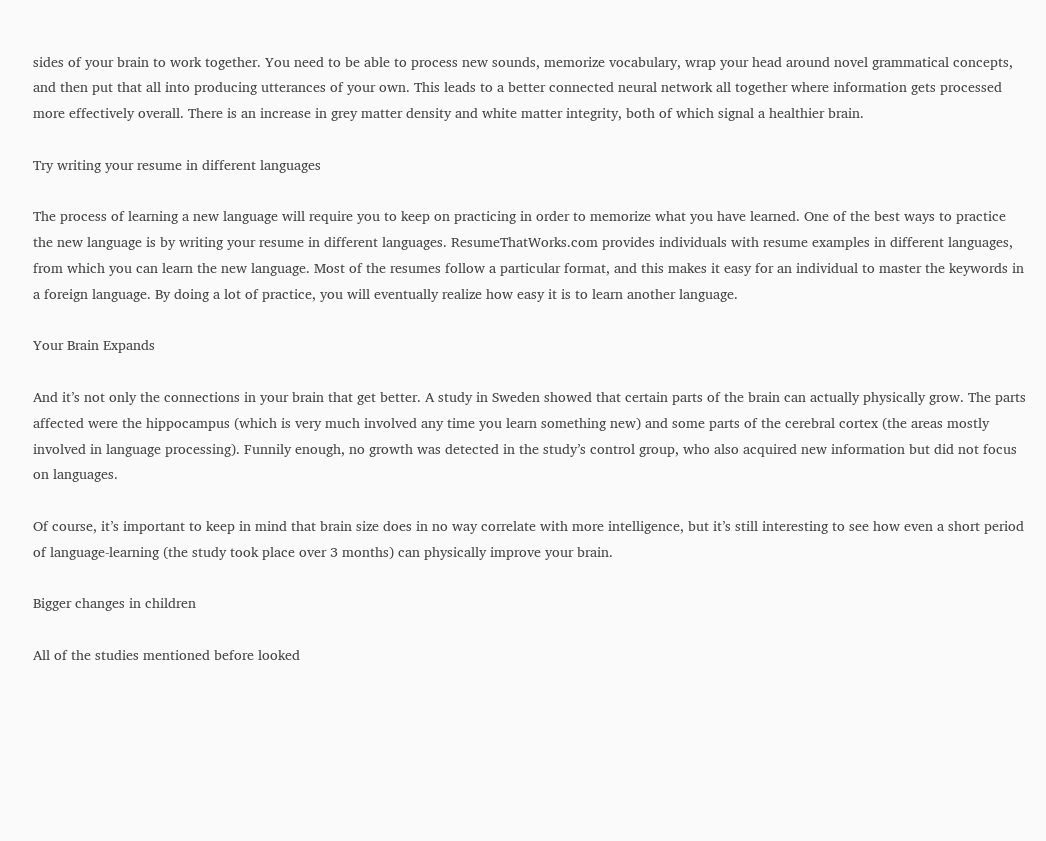sides of your brain to work together. You need to be able to process new sounds, memorize vocabulary, wrap your head around novel grammatical concepts, and then put that all into producing utterances of your own. This leads to a better connected neural network all together where information gets processed more effectively overall. There is an increase in grey matter density and white matter integrity, both of which signal a healthier brain.

Try writing your resume in different languages

The process of learning a new language will require you to keep on practicing in order to memorize what you have learned. One of the best ways to practice the new language is by writing your resume in different languages. ResumeThatWorks.com provides individuals with resume examples in different languages, from which you can learn the new language. Most of the resumes follow a particular format, and this makes it easy for an individual to master the keywords in a foreign language. By doing a lot of practice, you will eventually realize how easy it is to learn another language.

Your Brain Expands

And it’s not only the connections in your brain that get better. A study in Sweden showed that certain parts of the brain can actually physically grow. The parts affected were the hippocampus (which is very much involved any time you learn something new) and some parts of the cerebral cortex (the areas mostly involved in language processing). Funnily enough, no growth was detected in the study’s control group, who also acquired new information but did not focus on languages.

Of course, it’s important to keep in mind that brain size does in no way correlate with more intelligence, but it’s still interesting to see how even a short period of language-learning (the study took place over 3 months) can physically improve your brain.

Bigger changes in children

All of the studies mentioned before looked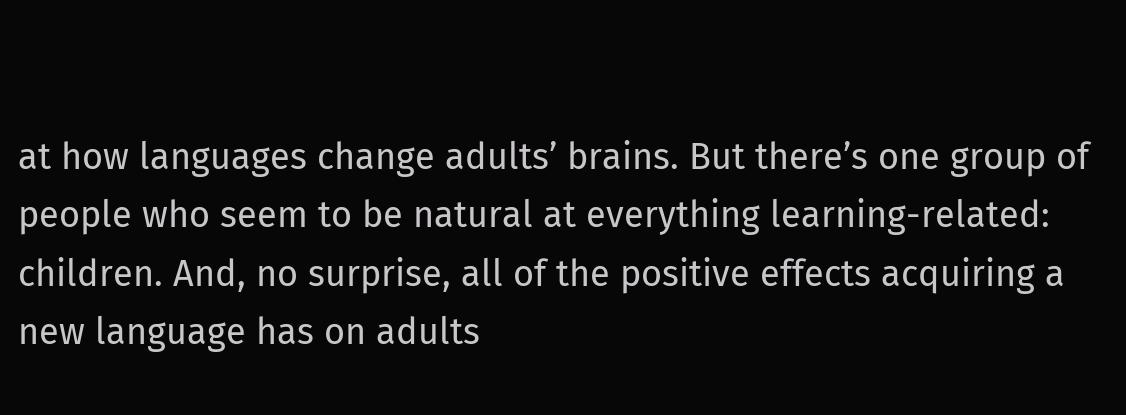at how languages change adults’ brains. But there’s one group of people who seem to be natural at everything learning-related: children. And, no surprise, all of the positive effects acquiring a new language has on adults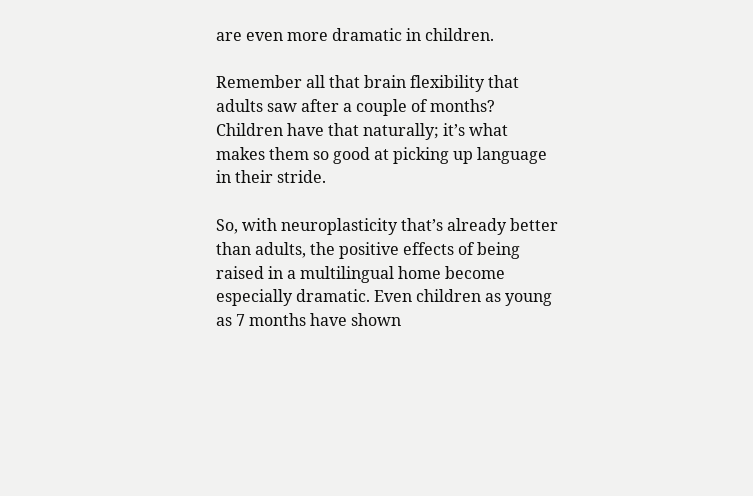are even more dramatic in children.

Remember all that brain flexibility that adults saw after a couple of months? Children have that naturally; it’s what makes them so good at picking up language in their stride.

So, with neuroplasticity that’s already better than adults, the positive effects of being raised in a multilingual home become especially dramatic. Even children as young as 7 months have shown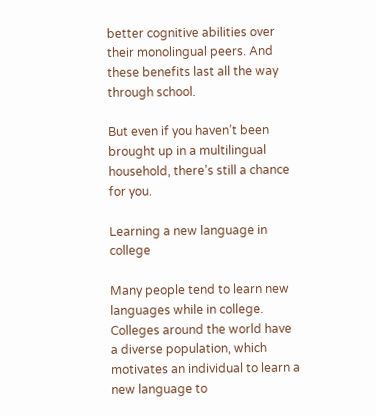better cognitive abilities over their monolingual peers. And these benefits last all the way through school.

But even if you haven’t been brought up in a multilingual household, there’s still a chance for you.

Learning a new language in college

Many people tend to learn new languages while in college. Colleges around the world have a diverse population, which motivates an individual to learn a new language to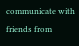communicate with friends from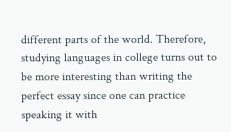different parts of the world. Therefore, studying languages in college turns out to be more interesting than writing the perfect essay since one can practice speaking it with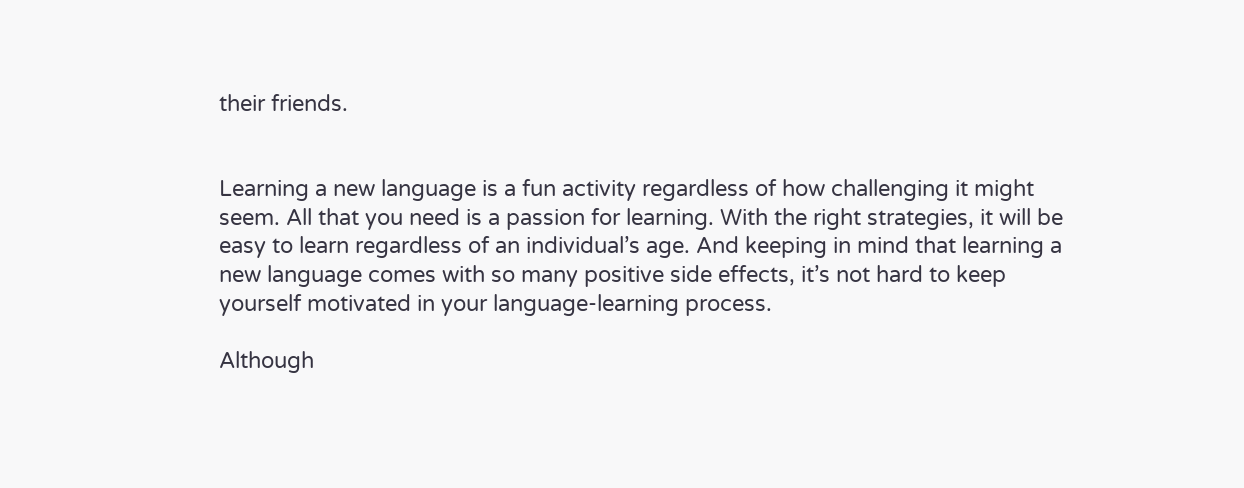their friends.


Learning a new language is a fun activity regardless of how challenging it might seem. All that you need is a passion for learning. With the right strategies, it will be easy to learn regardless of an individual’s age. And keeping in mind that learning a new language comes with so many positive side effects, it’s not hard to keep yourself motivated in your language-learning process.

Although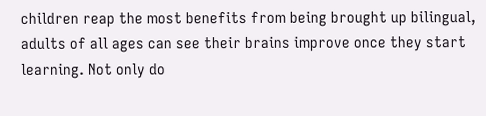children reap the most benefits from being brought up bilingual, adults of all ages can see their brains improve once they start learning. Not only do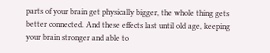parts of your brain get physically bigger, the whole thing gets better connected. And these effects last until old age, keeping your brain stronger and able to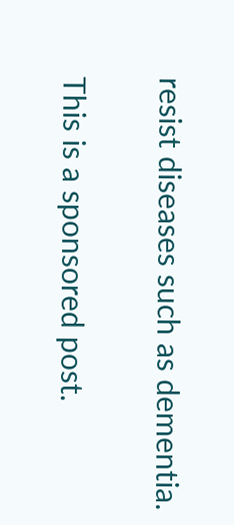resist diseases such as dementia.

This is a sponsored post.